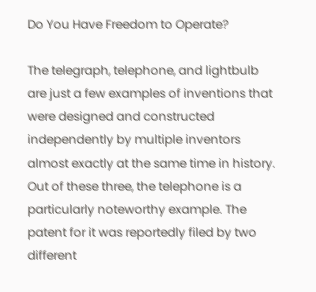Do You Have Freedom to Operate?

The telegraph, telephone, and lightbulb are just a few examples of inventions that were designed and constructed independently by multiple inventors almost exactly at the same time in history. Out of these three, the telephone is a particularly noteworthy example. The patent for it was reportedly filed by two different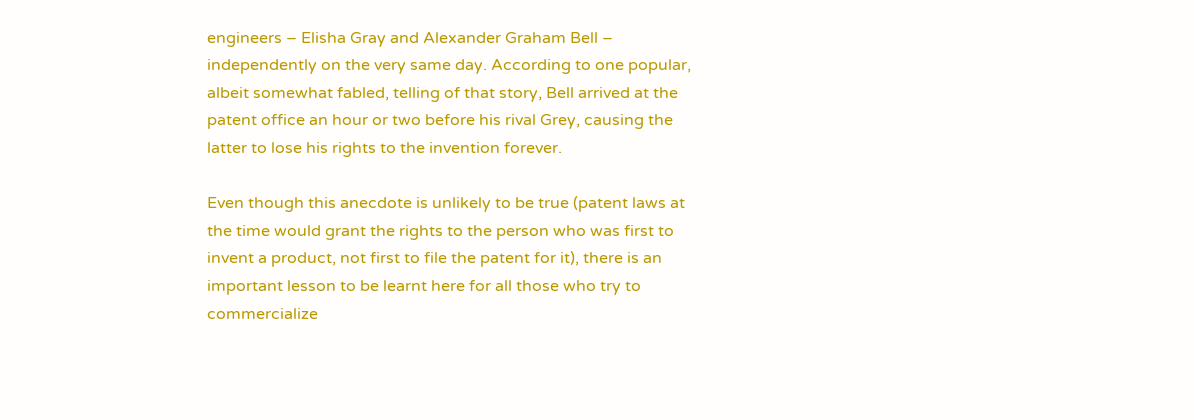engineers – Elisha Gray and Alexander Graham Bell – independently on the very same day. According to one popular, albeit somewhat fabled, telling of that story, Bell arrived at the patent office an hour or two before his rival Grey, causing the latter to lose his rights to the invention forever.

Even though this anecdote is unlikely to be true (patent laws at the time would grant the rights to the person who was first to invent a product, not first to file the patent for it), there is an important lesson to be learnt here for all those who try to commercialize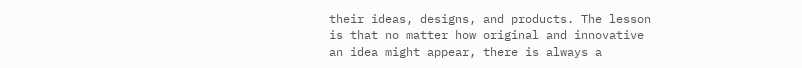their ideas, designs, and products. The lesson is that no matter how original and innovative an idea might appear, there is always a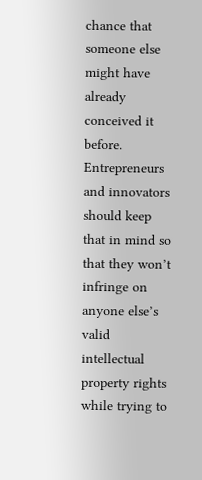chance that someone else might have already conceived it before. Entrepreneurs and innovators should keep that in mind so that they won’t infringe on anyone else’s valid intellectual property rights while trying to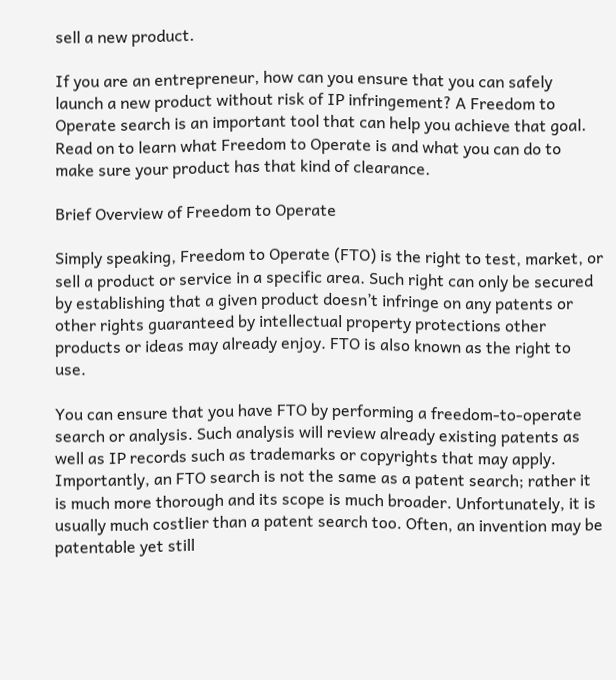sell a new product.

If you are an entrepreneur, how can you ensure that you can safely launch a new product without risk of IP infringement? A Freedom to Operate search is an important tool that can help you achieve that goal. Read on to learn what Freedom to Operate is and what you can do to make sure your product has that kind of clearance.

Brief Overview of Freedom to Operate

Simply speaking, Freedom to Operate (FTO) is the right to test, market, or sell a product or service in a specific area. Such right can only be secured by establishing that a given product doesn’t infringe on any patents or other rights guaranteed by intellectual property protections other products or ideas may already enjoy. FTO is also known as the right to use.

You can ensure that you have FTO by performing a freedom-to-operate search or analysis. Such analysis will review already existing patents as well as IP records such as trademarks or copyrights that may apply. Importantly, an FTO search is not the same as a patent search; rather it is much more thorough and its scope is much broader. Unfortunately, it is usually much costlier than a patent search too. Often, an invention may be patentable yet still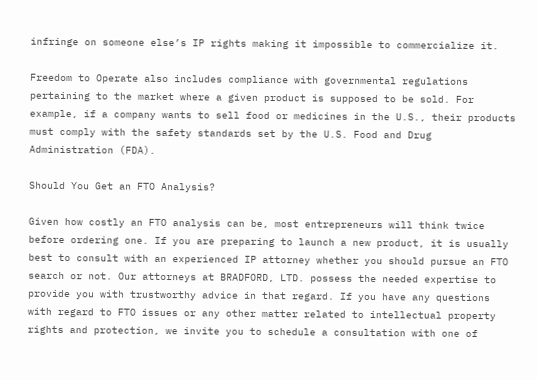infringe on someone else’s IP rights making it impossible to commercialize it.

Freedom to Operate also includes compliance with governmental regulations pertaining to the market where a given product is supposed to be sold. For example, if a company wants to sell food or medicines in the U.S., their products must comply with the safety standards set by the U.S. Food and Drug Administration (FDA).

Should You Get an FTO Analysis?

Given how costly an FTO analysis can be, most entrepreneurs will think twice before ordering one. If you are preparing to launch a new product, it is usually best to consult with an experienced IP attorney whether you should pursue an FTO search or not. Our attorneys at BRADFORD, LTD. possess the needed expertise to provide you with trustworthy advice in that regard. If you have any questions with regard to FTO issues or any other matter related to intellectual property rights and protection, we invite you to schedule a consultation with one of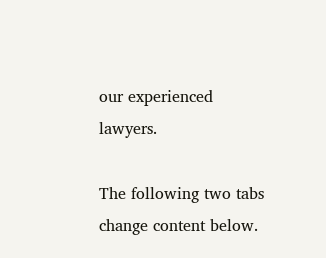our experienced lawyers.

The following two tabs change content below.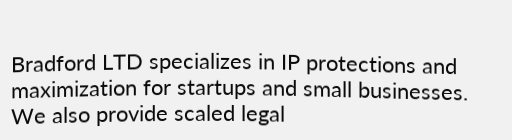Bradford LTD specializes in IP protections and maximization for startups and small businesses. We also provide scaled legal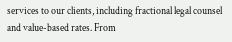services to our clients, including fractional legal counsel and value-based rates. From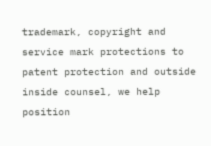trademark, copyright and service mark protections to patent protection and outside inside counsel, we help position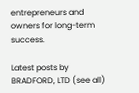entrepreneurs and owners for long-term success.

Latest posts by BRADFORD, LTD (see all)